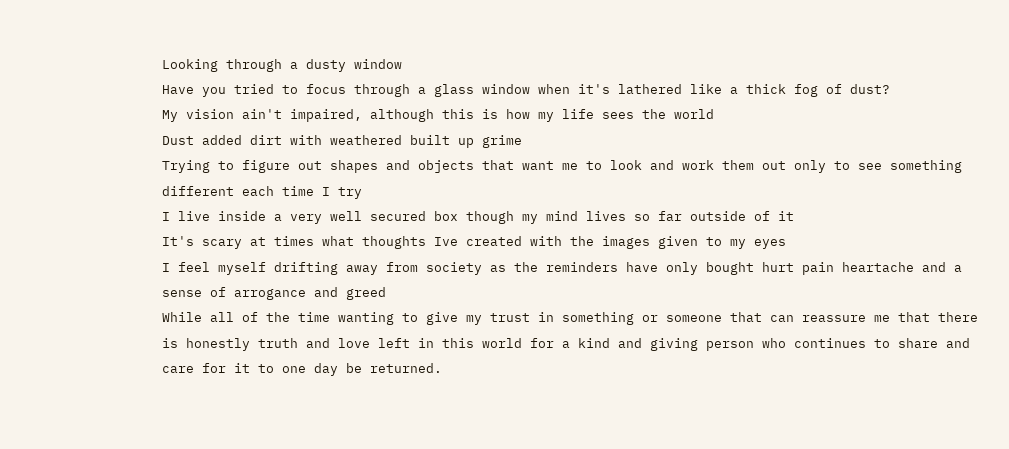Looking through a dusty window
Have you tried to focus through a glass window when it's lathered like a thick fog of dust?
My vision ain't impaired, although this is how my life sees the world
Dust added dirt with weathered built up grime
Trying to figure out shapes and objects that want me to look and work them out only to see something different each time I try
I live inside a very well secured box though my mind lives so far outside of it
It's scary at times what thoughts Ive created with the images given to my eyes
I feel myself drifting away from society as the reminders have only bought hurt pain heartache and a sense of arrogance and greed
While all of the time wanting to give my trust in something or someone that can reassure me that there is honestly truth and love left in this world for a kind and giving person who continues to share and care for it to one day be returned.